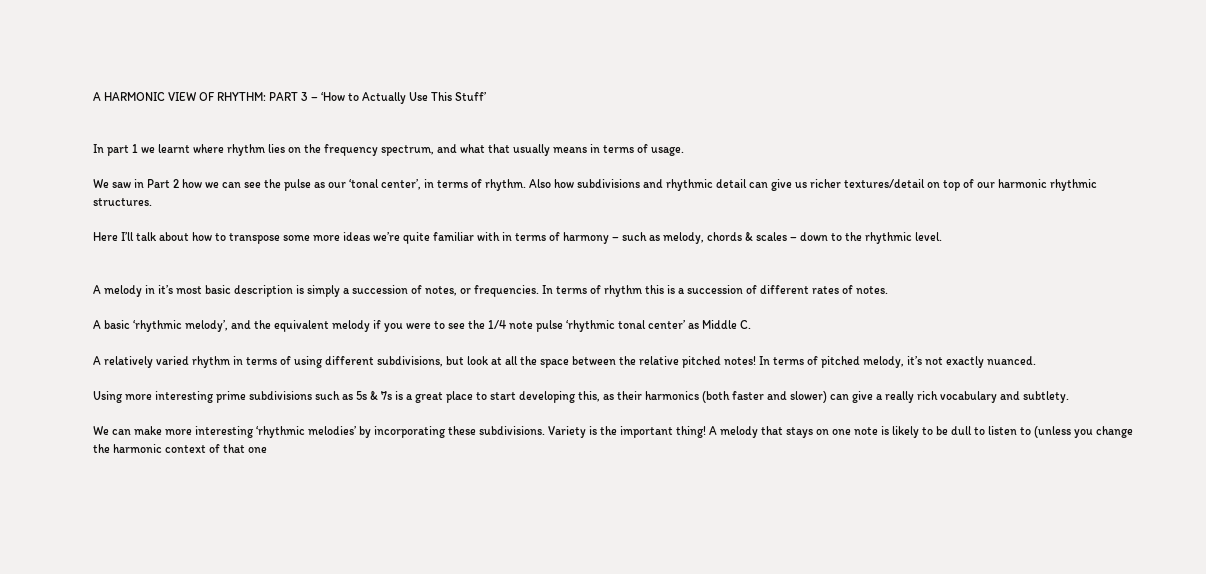A HARMONIC VIEW OF RHYTHM: PART 3 – ‘How to Actually Use This Stuff’


In part 1 we learnt where rhythm lies on the frequency spectrum, and what that usually means in terms of usage.

We saw in Part 2 how we can see the pulse as our ‘tonal center’, in terms of rhythm. Also how subdivisions and rhythmic detail can give us richer textures/detail on top of our harmonic rhythmic structures.

Here I’ll talk about how to transpose some more ideas we’re quite familiar with in terms of harmony – such as melody, chords & scales – down to the rhythmic level.


A melody in it’s most basic description is simply a succession of notes, or frequencies. In terms of rhythm this is a succession of different rates of notes.

A basic ‘rhythmic melody’, and the equivalent melody if you were to see the 1/4 note pulse ‘rhythmic tonal center’ as Middle C.

A relatively varied rhythm in terms of using different subdivisions, but look at all the space between the relative pitched notes! In terms of pitched melody, it’s not exactly nuanced.

Using more interesting prime subdivisions such as 5s & 7s is a great place to start developing this, as their harmonics (both faster and slower) can give a really rich vocabulary and subtlety.

We can make more interesting ‘rhythmic melodies’ by incorporating these subdivisions. Variety is the important thing! A melody that stays on one note is likely to be dull to listen to (unless you change the harmonic context of that one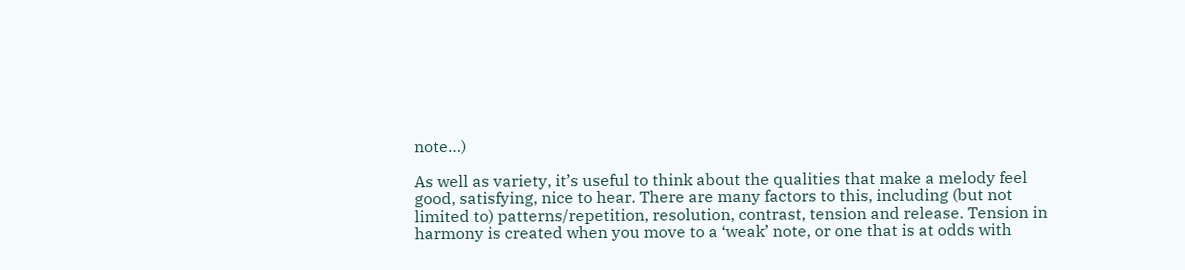note…)

As well as variety, it’s useful to think about the qualities that make a melody feel good, satisfying, nice to hear. There are many factors to this, including (but not limited to) patterns/repetition, resolution, contrast, tension and release. Tension in harmony is created when you move to a ‘weak’ note, or one that is at odds with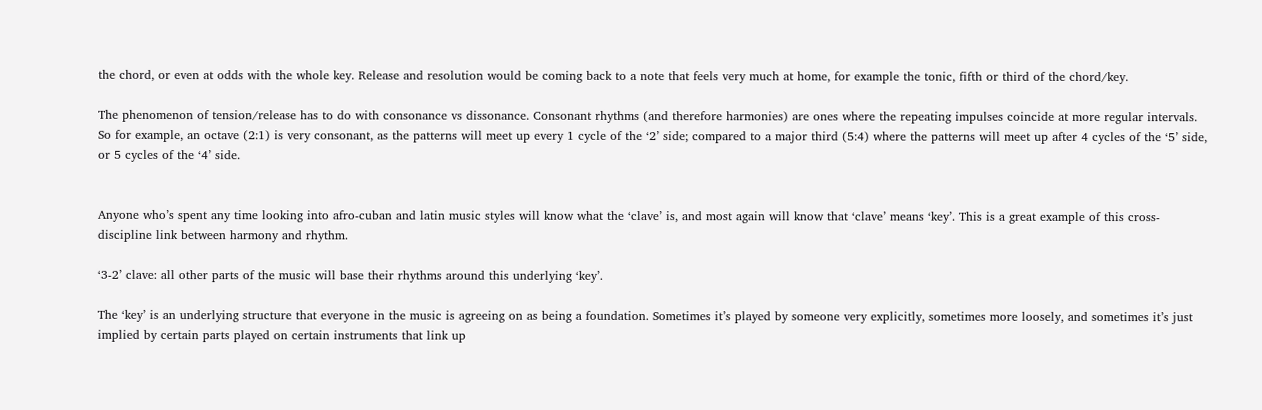the chord, or even at odds with the whole key. Release and resolution would be coming back to a note that feels very much at home, for example the tonic, fifth or third of the chord/key.

The phenomenon of tension/release has to do with consonance vs dissonance. Consonant rhythms (and therefore harmonies) are ones where the repeating impulses coincide at more regular intervals. So for example, an octave (2:1) is very consonant, as the patterns will meet up every 1 cycle of the ‘2’ side; compared to a major third (5:4) where the patterns will meet up after 4 cycles of the ‘5’ side, or 5 cycles of the ‘4’ side.


Anyone who’s spent any time looking into afro-cuban and latin music styles will know what the ‘clave’ is, and most again will know that ‘clave’ means ‘key’. This is a great example of this cross-discipline link between harmony and rhythm.

‘3-2’ clave: all other parts of the music will base their rhythms around this underlying ‘key’.

The ‘key’ is an underlying structure that everyone in the music is agreeing on as being a foundation. Sometimes it’s played by someone very explicitly, sometimes more loosely, and sometimes it’s just implied by certain parts played on certain instruments that link up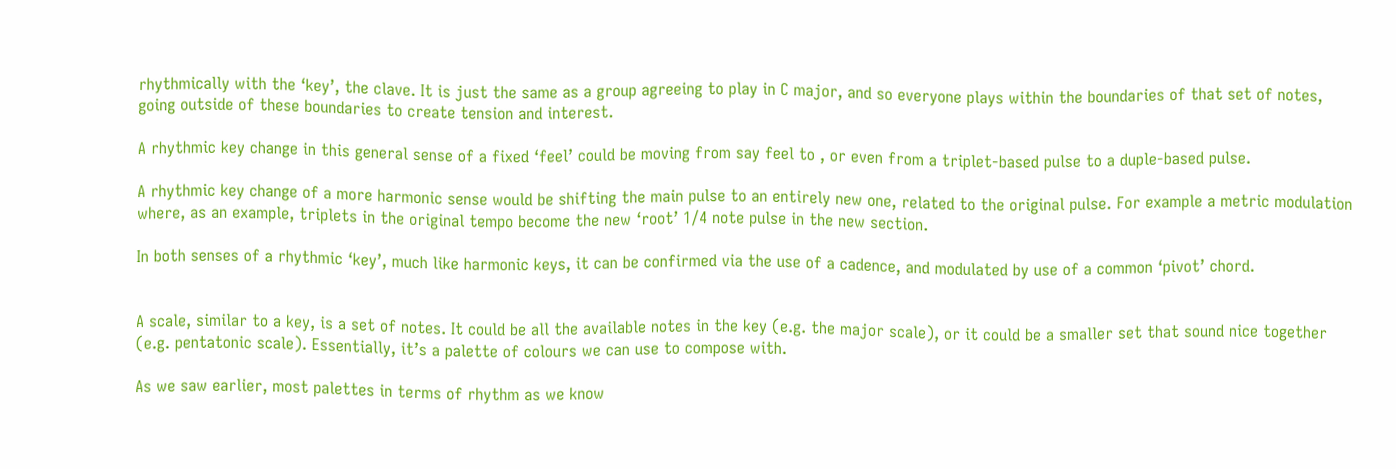rhythmically with the ‘key’, the clave. It is just the same as a group agreeing to play in C major, and so everyone plays within the boundaries of that set of notes, going outside of these boundaries to create tension and interest.

A rhythmic key change in this general sense of a fixed ‘feel’ could be moving from say feel to , or even from a triplet-based pulse to a duple-based pulse.

A rhythmic key change of a more harmonic sense would be shifting the main pulse to an entirely new one, related to the original pulse. For example a metric modulation where, as an example, triplets in the original tempo become the new ‘root’ 1/4 note pulse in the new section.

In both senses of a rhythmic ‘key’, much like harmonic keys, it can be confirmed via the use of a cadence, and modulated by use of a common ‘pivot’ chord.


A scale, similar to a key, is a set of notes. It could be all the available notes in the key (e.g. the major scale), or it could be a smaller set that sound nice together (e.g. pentatonic scale). Essentially, it’s a palette of colours we can use to compose with.

As we saw earlier, most palettes in terms of rhythm as we know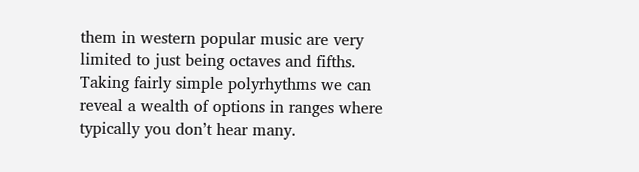them in western popular music are very limited to just being octaves and fifths. Taking fairly simple polyrhythms we can reveal a wealth of options in ranges where typically you don’t hear many.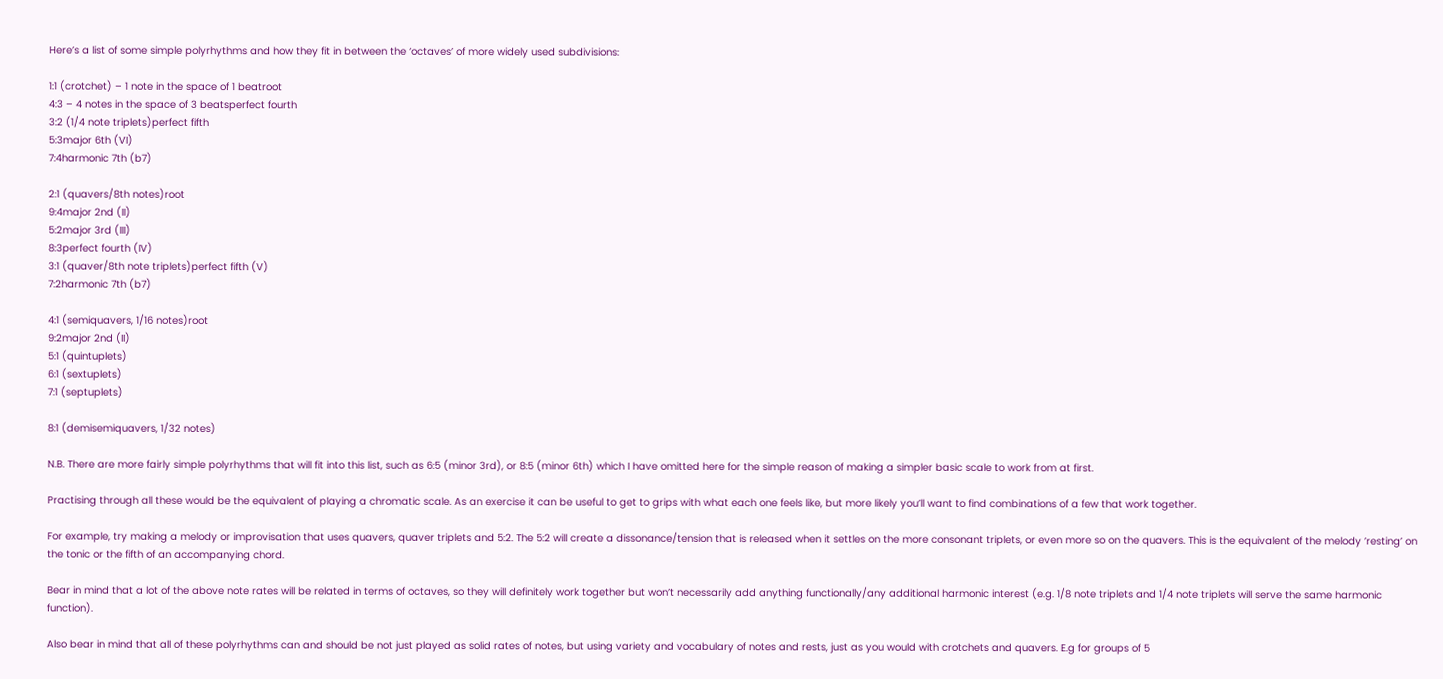Here’s a list of some simple polyrhythms and how they fit in between the ‘octaves’ of more widely used subdivisions:

1:1 (crotchet) – 1 note in the space of 1 beatroot
4:3 – 4 notes in the space of 3 beatsperfect fourth
3:2 (1/4 note triplets)perfect fifth
5:3major 6th (VI)
7:4harmonic 7th (b7)

2:1 (quavers/8th notes)root
9:4major 2nd (II)
5:2major 3rd (III)
8:3perfect fourth (IV)
3:1 (quaver/8th note triplets)perfect fifth (V)
7:2harmonic 7th (b7)

4:1 (semiquavers, 1/16 notes)root
9:2major 2nd (II)
5:1 (quintuplets)
6:1 (sextuplets)
7:1 (septuplets)

8:1 (demisemiquavers, 1/32 notes)

N.B. There are more fairly simple polyrhythms that will fit into this list, such as 6:5 (minor 3rd), or 8:5 (minor 6th) which I have omitted here for the simple reason of making a simpler basic scale to work from at first.

Practising through all these would be the equivalent of playing a chromatic scale. As an exercise it can be useful to get to grips with what each one feels like, but more likely you’ll want to find combinations of a few that work together.

For example, try making a melody or improvisation that uses quavers, quaver triplets and 5:2. The 5:2 will create a dissonance/tension that is released when it settles on the more consonant triplets, or even more so on the quavers. This is the equivalent of the melody ’resting’ on the tonic or the fifth of an accompanying chord.

Bear in mind that a lot of the above note rates will be related in terms of octaves, so they will definitely work together but won’t necessarily add anything functionally/any additional harmonic interest (e.g. 1/8 note triplets and 1/4 note triplets will serve the same harmonic function).

Also bear in mind that all of these polyrhythms can and should be not just played as solid rates of notes, but using variety and vocabulary of notes and rests, just as you would with crotchets and quavers. E.g for groups of 5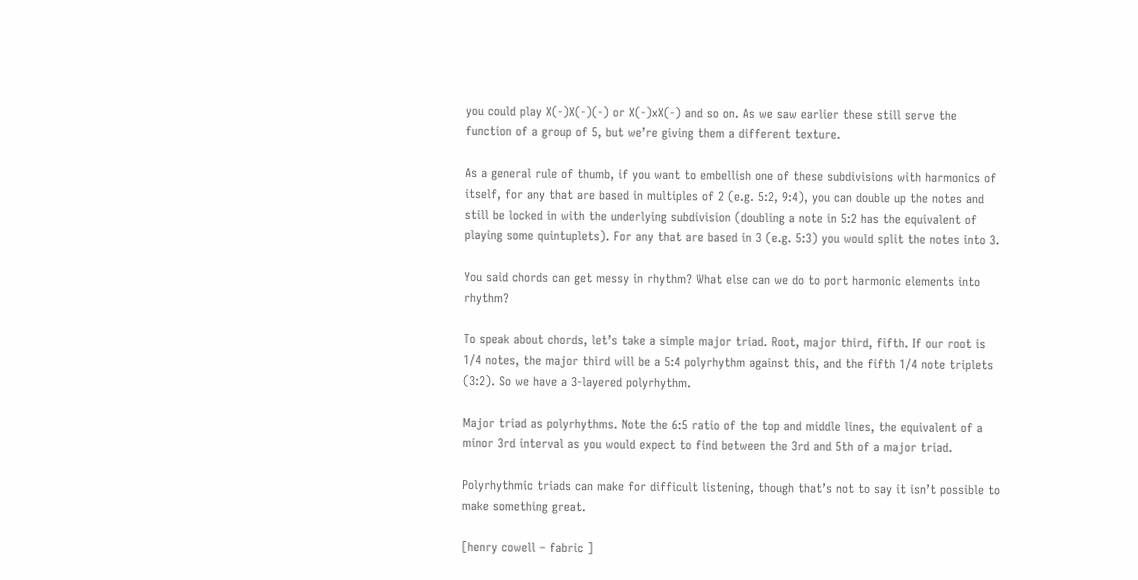you could play X(-)X(-)(-) or X(-)xX(-) and so on. As we saw earlier these still serve the function of a group of 5, but we’re giving them a different texture.

As a general rule of thumb, if you want to embellish one of these subdivisions with harmonics of itself, for any that are based in multiples of 2 (e.g. 5:2, 9:4), you can double up the notes and still be locked in with the underlying subdivision (doubling a note in 5:2 has the equivalent of playing some quintuplets). For any that are based in 3 (e.g. 5:3) you would split the notes into 3.

You said chords can get messy in rhythm? What else can we do to port harmonic elements into rhythm?

To speak about chords, let’s take a simple major triad. Root, major third, fifth. If our root is 1/4 notes, the major third will be a 5:4 polyrhythm against this, and the fifth 1/4 note triplets (3:2). So we have a 3-layered polyrhythm.

Major triad as polyrhythms. Note the 6:5 ratio of the top and middle lines, the equivalent of a minor 3rd interval as you would expect to find between the 3rd and 5th of a major triad.

Polyrhythmic triads can make for difficult listening, though that’s not to say it isn’t possible to make something great.

[henry cowell – fabric ]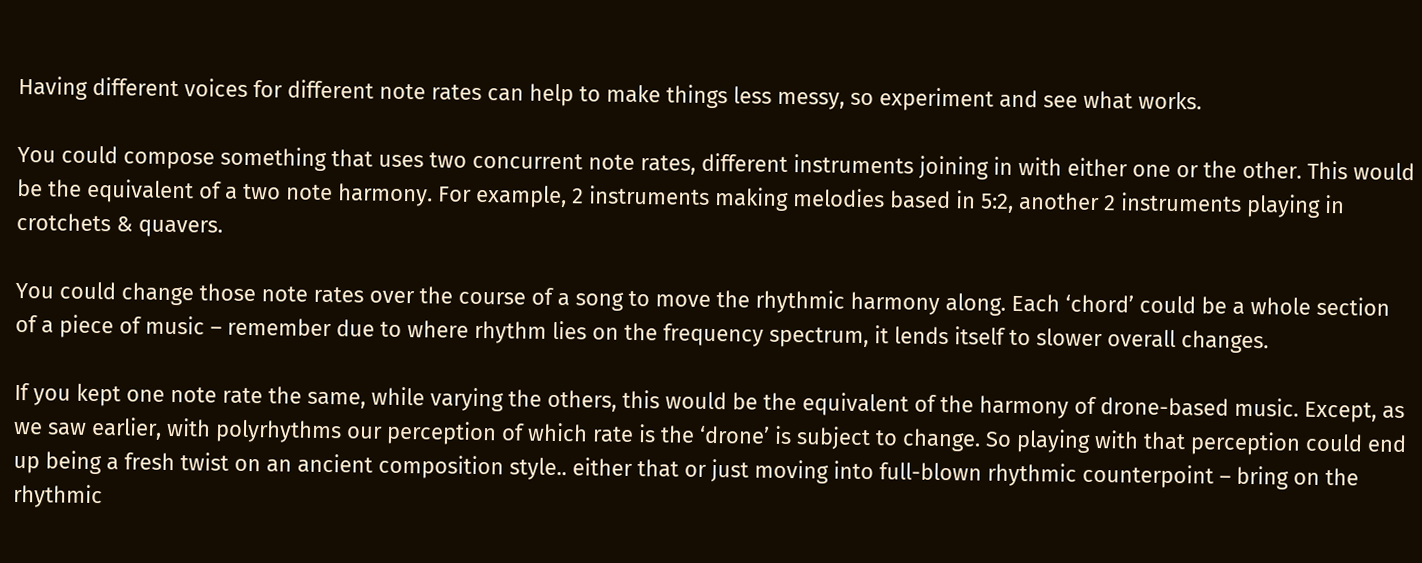Having different voices for different note rates can help to make things less messy, so experiment and see what works.

You could compose something that uses two concurrent note rates, different instruments joining in with either one or the other. This would be the equivalent of a two note harmony. For example, 2 instruments making melodies based in 5:2, another 2 instruments playing in crotchets & quavers.

You could change those note rates over the course of a song to move the rhythmic harmony along. Each ‘chord’ could be a whole section of a piece of music – remember due to where rhythm lies on the frequency spectrum, it lends itself to slower overall changes.

If you kept one note rate the same, while varying the others, this would be the equivalent of the harmony of drone-based music. Except, as we saw earlier, with polyrhythms our perception of which rate is the ‘drone’ is subject to change. So playing with that perception could end up being a fresh twist on an ancient composition style.. either that or just moving into full-blown rhythmic counterpoint – bring on the rhythmic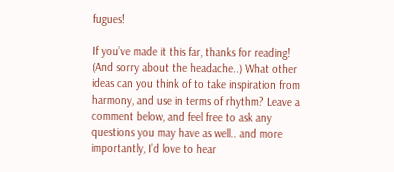fugues!

If you’ve made it this far, thanks for reading! (And sorry about the headache..) What other ideas can you think of to take inspiration from harmony, and use in terms of rhythm? Leave a comment below, and feel free to ask any questions you may have as well.. and more importantly, I’d love to hear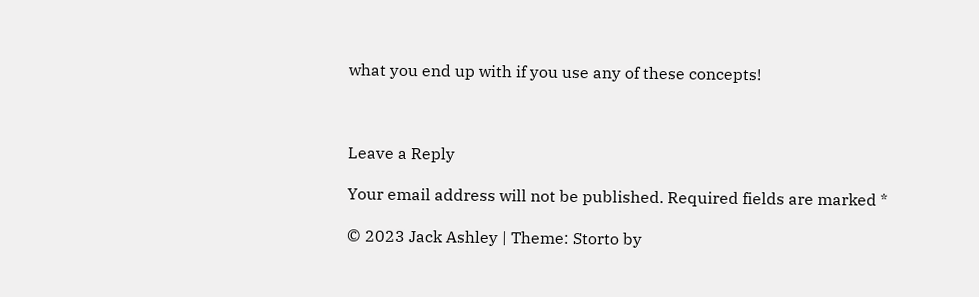what you end up with if you use any of these concepts!



Leave a Reply

Your email address will not be published. Required fields are marked *

© 2023 Jack Ashley | Theme: Storto by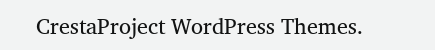CrestaProject WordPress Themes.